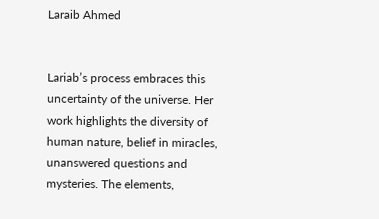Laraib Ahmed


Lariab’s process embraces this uncertainty of the universe. Her work highlights the diversity of human nature, belief in miracles, unanswered questions and mysteries. The elements,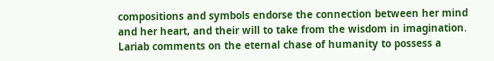compositions and symbols endorse the connection between her mind and her heart, and their will to take from the wisdom in imagination.
Lariab comments on the eternal chase of humanity to possess a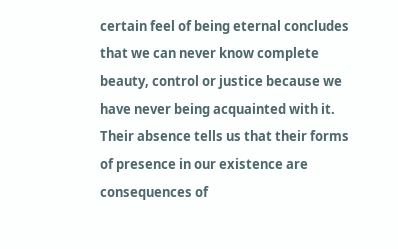certain feel of being eternal concludes that we can never know complete beauty, control or justice because we have never being acquainted with it. Their absence tells us that their forms of presence in our existence are consequences of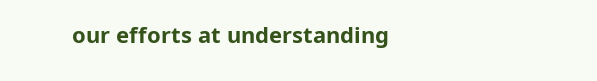our efforts at understanding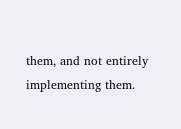them, and not entirely implementing them.